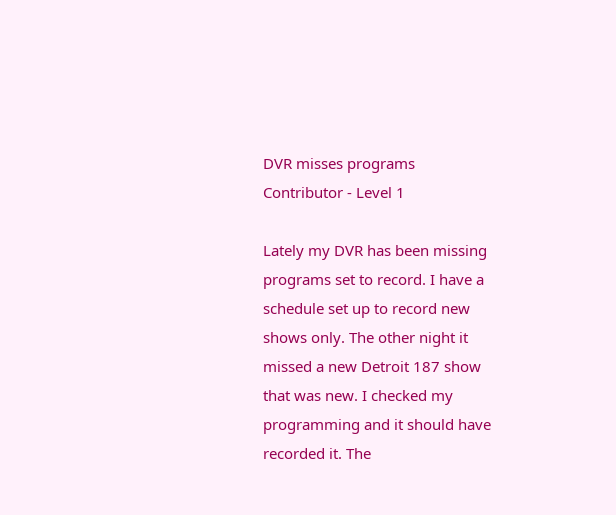DVR misses programs
Contributor - Level 1

Lately my DVR has been missing programs set to record. I have a schedule set up to record new shows only. The other night it missed a new Detroit 187 show that was new. I checked my programming and it should have recorded it. The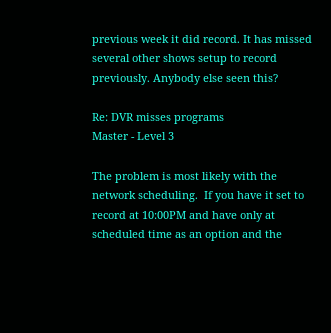previous week it did record. It has missed several other shows setup to record previously. Anybody else seen this?

Re: DVR misses programs
Master - Level 3

The problem is most likely with the network scheduling.  If you have it set to record at 10:00PM and have only at scheduled time as an option and the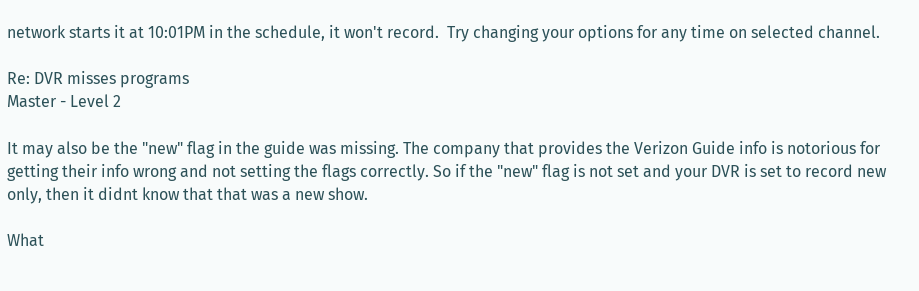network starts it at 10:01PM in the schedule, it won't record.  Try changing your options for any time on selected channel.

Re: DVR misses programs
Master - Level 2

It may also be the "new" flag in the guide was missing. The company that provides the Verizon Guide info is notorious for getting their info wrong and not setting the flags correctly. So if the "new" flag is not set and your DVR is set to record new only, then it didnt know that that was a new show.

What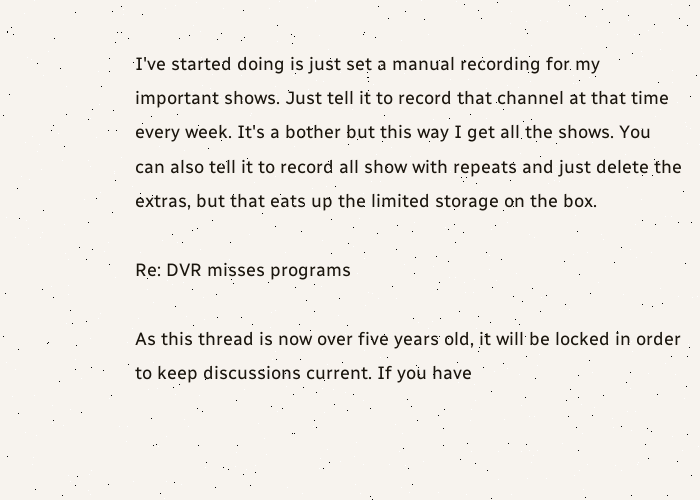I've started doing is just set a manual recording for my important shows. Just tell it to record that channel at that time every week. It's a bother but this way I get all the shows. You can also tell it to record all show with repeats and just delete the extras, but that eats up the limited storage on the box.

Re: DVR misses programs

As this thread is now over five years old, it will be locked in order to keep discussions current. If you have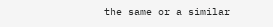the same or a similar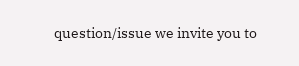question/issue we invite you to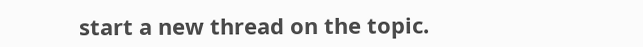start a new thread on the topic.